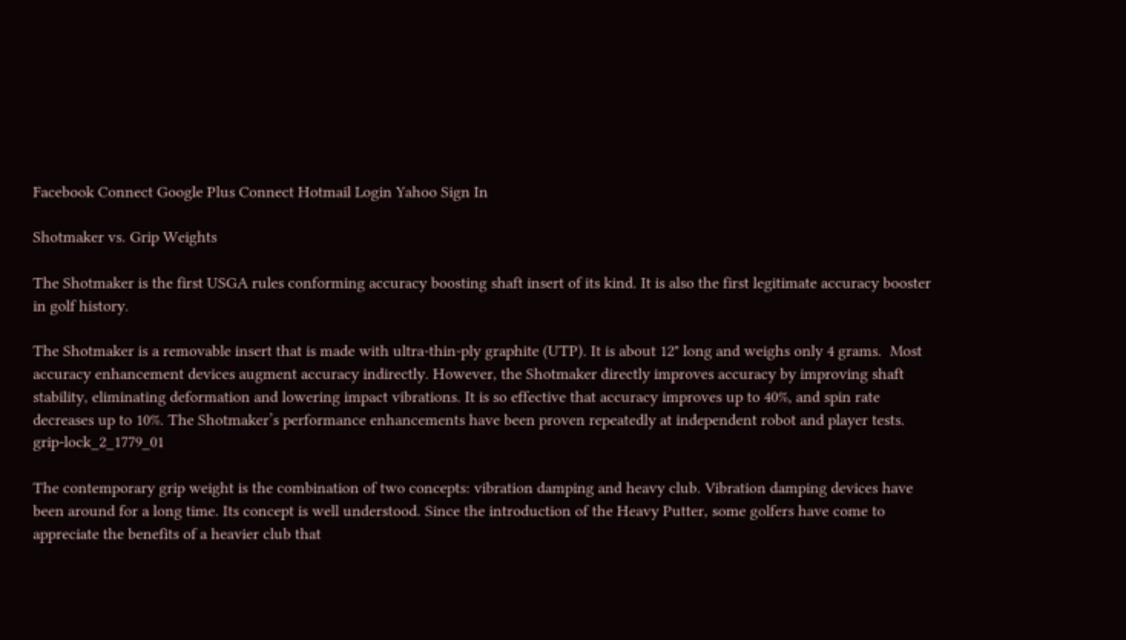Facebook Connect Google Plus Connect Hotmail Login Yahoo Sign In

Shotmaker vs. Grip Weights

The Shotmaker is the first USGA rules conforming accuracy boosting shaft insert of its kind. It is also the first legitimate accuracy booster in golf history.

The Shotmaker is a removable insert that is made with ultra-thin-ply graphite (UTP). It is about 12" long and weighs only 4 grams.  Most accuracy enhancement devices augment accuracy indirectly. However, the Shotmaker directly improves accuracy by improving shaft stability, eliminating deformation and lowering impact vibrations. It is so effective that accuracy improves up to 40%, and spin rate decreases up to 10%. The Shotmaker’s performance enhancements have been proven repeatedly at independent robot and player tests.   grip-lock_2_1779_01

The contemporary grip weight is the combination of two concepts: vibration damping and heavy club. Vibration damping devices have been around for a long time. Its concept is well understood. Since the introduction of the Heavy Putter, some golfers have come to appreciate the benefits of a heavier club that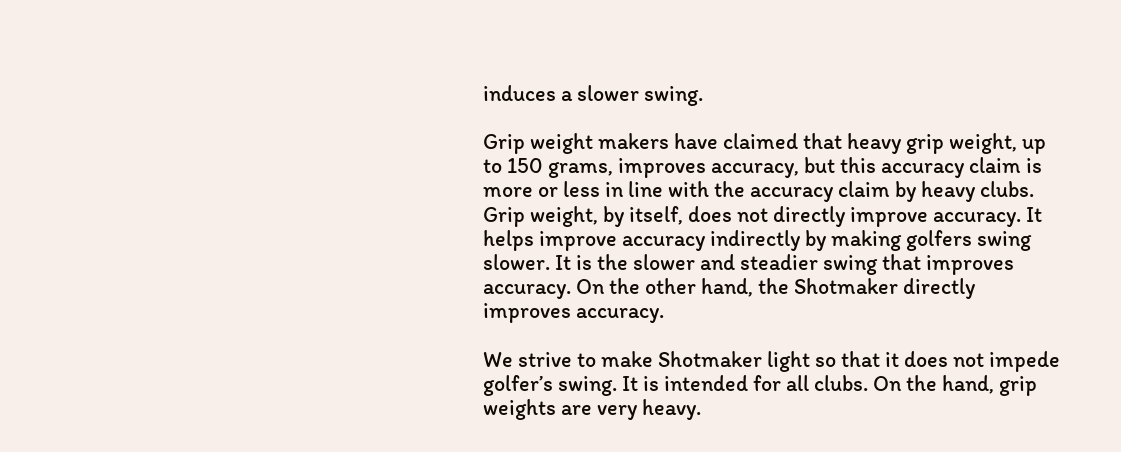induces a slower swing.

Grip weight makers have claimed that heavy grip weight, up to 150 grams, improves accuracy, but this accuracy claim is more or less in line with the accuracy claim by heavy clubs. Grip weight, by itself, does not directly improve accuracy. It helps improve accuracy indirectly by making golfers swing slower. It is the slower and steadier swing that improves accuracy. On the other hand, the Shotmaker directly improves accuracy.

We strive to make Shotmaker light so that it does not impede golfer’s swing. It is intended for all clubs. On the hand, grip weights are very heavy.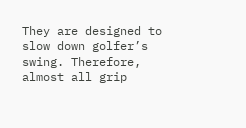They are designed to slow down golfer’s swing. Therefore, almost all grip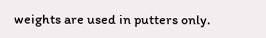weights are used in putters only.